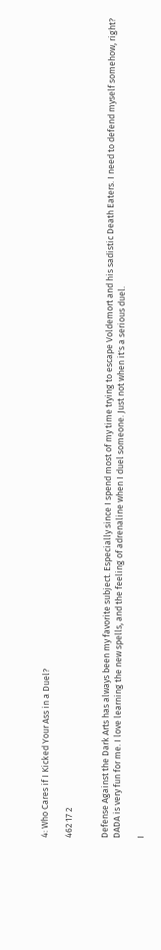4: Who Cares if I Kicked Your Ass in a Duel?

462 17 2


Defense Against the Dark Arts has always been my favorite subject. Especially since I spend most of my time trying to escape Voldemort and his sadistic Death Eaters. I need to defend myself somehow, right? DADA is very fun for me. I love learning the new spells, and the feeling of adrenaline when I duel someone. Just not when it's a serious duel.

I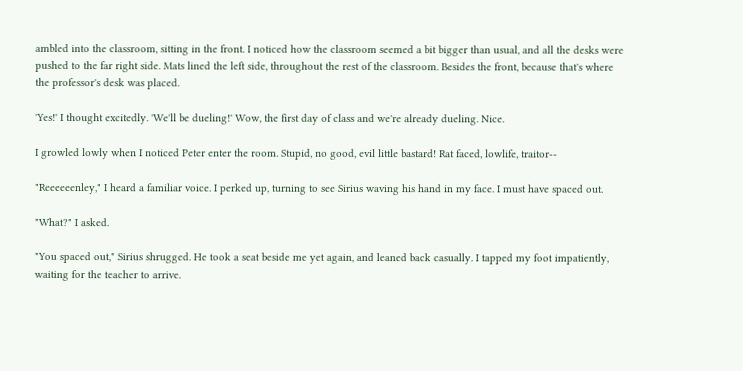ambled into the classroom, sitting in the front. I noticed how the classroom seemed a bit bigger than usual, and all the desks were pushed to the far right side. Mats lined the left side, throughout the rest of the classroom. Besides the front, because that's where the professor's desk was placed.

'Yes!' I thought excitedly. 'We'll be dueling!' Wow, the first day of class and we're already dueling. Nice.

I growled lowly when I noticed Peter enter the room. Stupid, no good, evil little bastard! Rat faced, lowlife, traitor--

"Reeeeeenley," I heard a familiar voice. I perked up, turning to see Sirius waving his hand in my face. I must have spaced out.

"What?" I asked.

"You spaced out," Sirius shrugged. He took a seat beside me yet again, and leaned back casually. I tapped my foot impatiently, waiting for the teacher to arrive.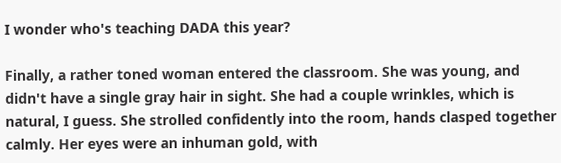I wonder who's teaching DADA this year?

Finally, a rather toned woman entered the classroom. She was young, and didn't have a single gray hair in sight. She had a couple wrinkles, which is natural, I guess. She strolled confidently into the room, hands clasped together calmly. Her eyes were an inhuman gold, with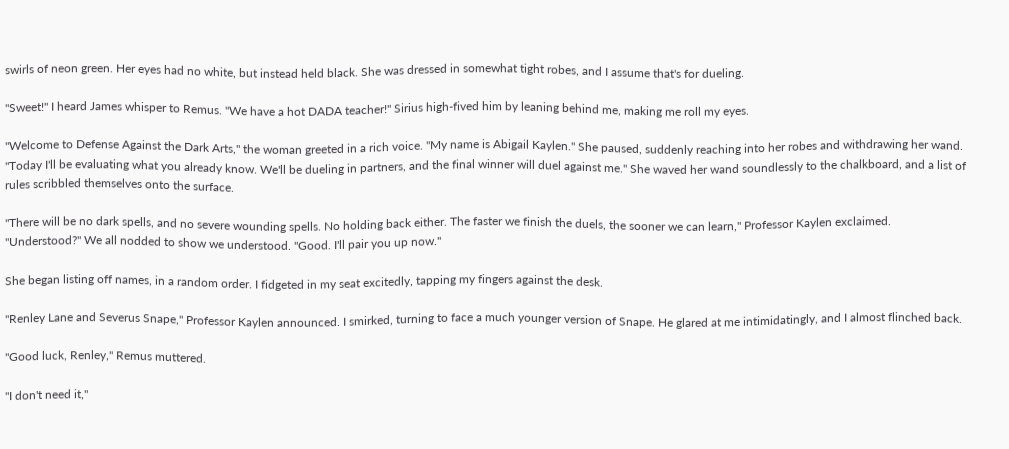swirls of neon green. Her eyes had no white, but instead held black. She was dressed in somewhat tight robes, and I assume that's for dueling.

"Sweet!" I heard James whisper to Remus. "We have a hot DADA teacher!" Sirius high-fived him by leaning behind me, making me roll my eyes.

"Welcome to Defense Against the Dark Arts," the woman greeted in a rich voice. "My name is Abigail Kaylen." She paused, suddenly reaching into her robes and withdrawing her wand. "Today I'll be evaluating what you already know. We'll be dueling in partners, and the final winner will duel against me." She waved her wand soundlessly to the chalkboard, and a list of rules scribbled themselves onto the surface.

"There will be no dark spells, and no severe wounding spells. No holding back either. The faster we finish the duels, the sooner we can learn," Professor Kaylen exclaimed. "Understood?" We all nodded to show we understood. "Good. I'll pair you up now."

She began listing off names, in a random order. I fidgeted in my seat excitedly, tapping my fingers against the desk.

"Renley Lane and Severus Snape," Professor Kaylen announced. I smirked, turning to face a much younger version of Snape. He glared at me intimidatingly, and I almost flinched back.

"Good luck, Renley," Remus muttered.

"I don't need it,"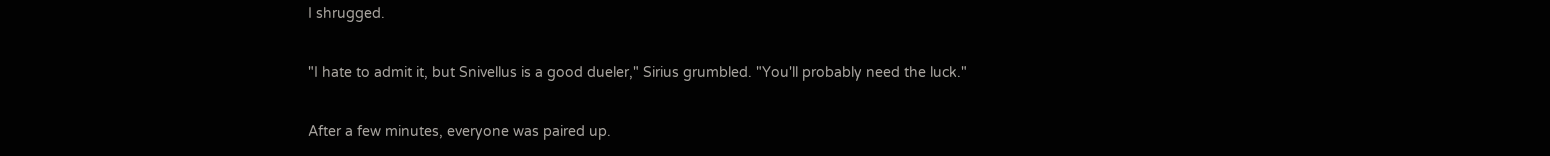I shrugged.

"I hate to admit it, but Snivellus is a good dueler," Sirius grumbled. "You'll probably need the luck."

After a few minutes, everyone was paired up.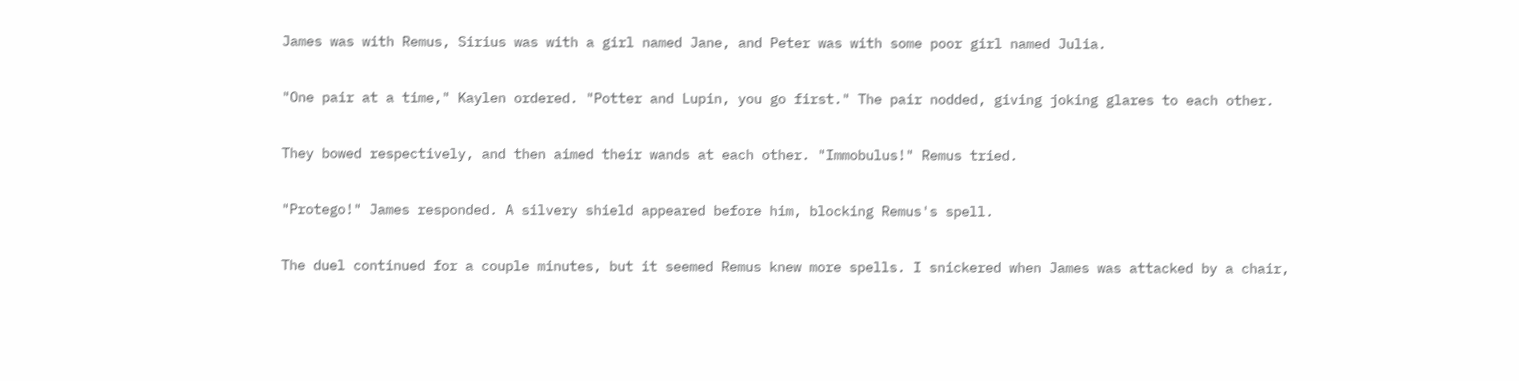James was with Remus, Sirius was with a girl named Jane, and Peter was with some poor girl named Julia.

"One pair at a time," Kaylen ordered. "Potter and Lupin, you go first." The pair nodded, giving joking glares to each other.

They bowed respectively, and then aimed their wands at each other. "Immobulus!" Remus tried.

"Protego!" James responded. A silvery shield appeared before him, blocking Remus's spell.

The duel continued for a couple minutes, but it seemed Remus knew more spells. I snickered when James was attacked by a chair,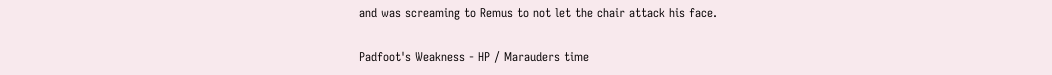and was screaming to Remus to not let the chair attack his face.

Padfoot's Weakness - HP / Marauders time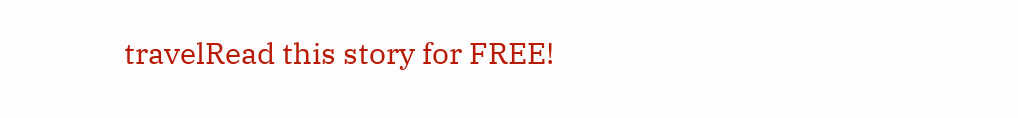travelRead this story for FREE!